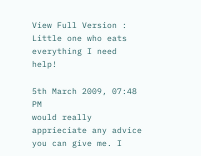View Full Version : Little one who eats everything I need help!

5th March 2009, 07:48 PM
would really apprieciate any advice you can give me. I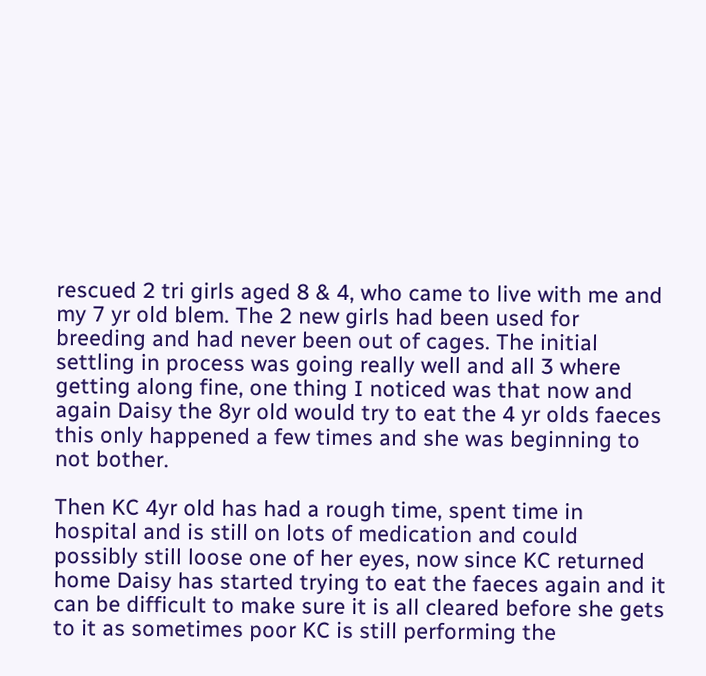rescued 2 tri girls aged 8 & 4, who came to live with me and my 7 yr old blem. The 2 new girls had been used for breeding and had never been out of cages. The initial settling in process was going really well and all 3 where getting along fine, one thing I noticed was that now and again Daisy the 8yr old would try to eat the 4 yr olds faeces this only happened a few times and she was beginning to not bother.

Then KC 4yr old has had a rough time, spent time in hospital and is still on lots of medication and could possibly still loose one of her eyes, now since KC returned home Daisy has started trying to eat the faeces again and it can be difficult to make sure it is all cleared before she gets to it as sometimes poor KC is still performing the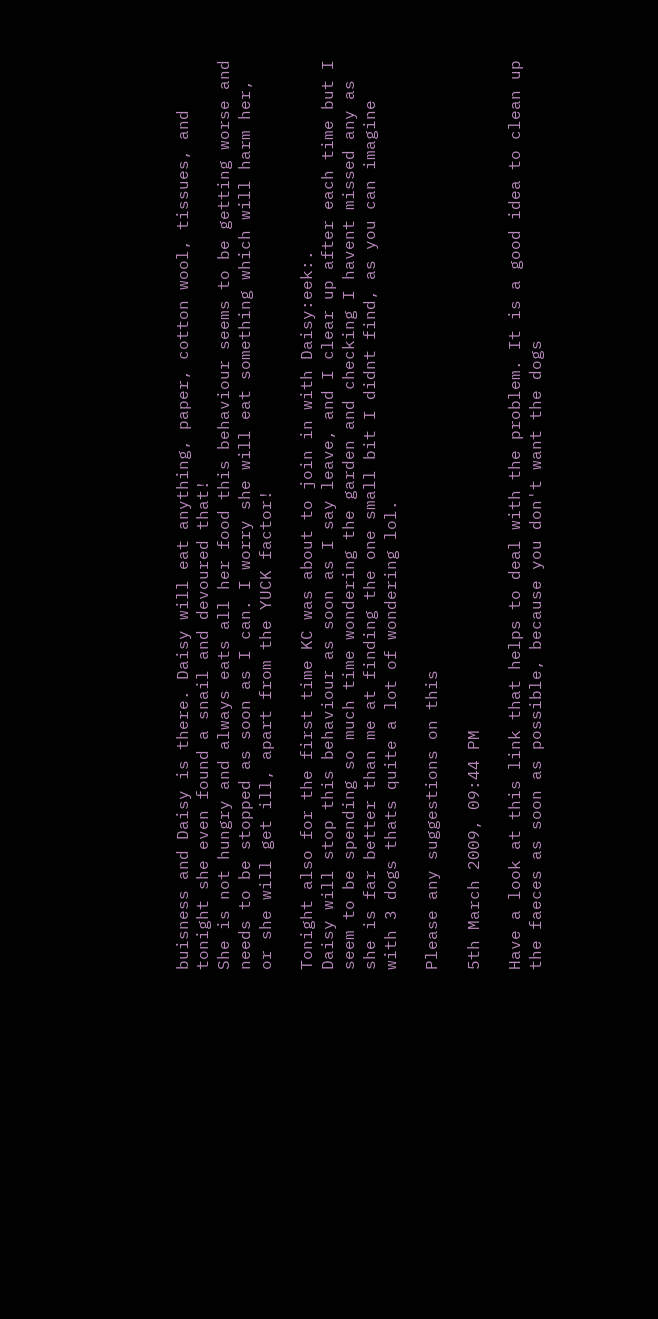buisness and Daisy is there. Daisy will eat anything, paper, cotton wool, tissues, and tonight she even found a snail and devoured that!
She is not hungry and always eats all her food this behaviour seems to be getting worse and needs to be stopped as soon as I can. I worry she will eat something which will harm her, or she will get ill, apart from the YUCK factor!

Tonight also for the first time KC was about to join in with Daisy:eek:.
Daisy will stop this behaviour as soon as I say leave, and I clear up after each time but I seem to be spending so much time wondering the garden and checking I havent missed any as she is far better than me at finding the one small bit I didnt find, as you can imagine with 3 dogs thats quite a lot of wondering lol.

Please any suggestions on this

5th March 2009, 09:44 PM

Have a look at this link that helps to deal with the problem. It is a good idea to clean up the faeces as soon as possible, because you don't want the dogs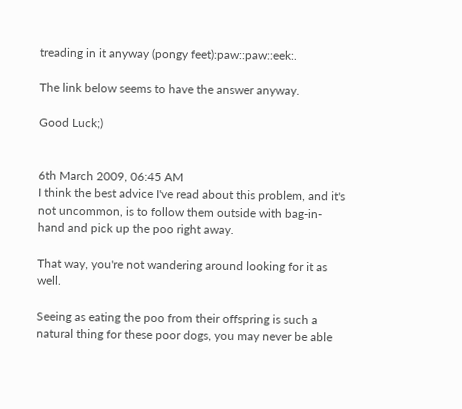treading in it anyway (pongy feet):paw::paw::eek:.

The link below seems to have the answer anyway.

Good Luck;)


6th March 2009, 06:45 AM
I think the best advice I've read about this problem, and it's not uncommon, is to follow them outside with bag-in-hand and pick up the poo right away.

That way, you're not wandering around looking for it as well.

Seeing as eating the poo from their offspring is such a natural thing for these poor dogs, you may never be able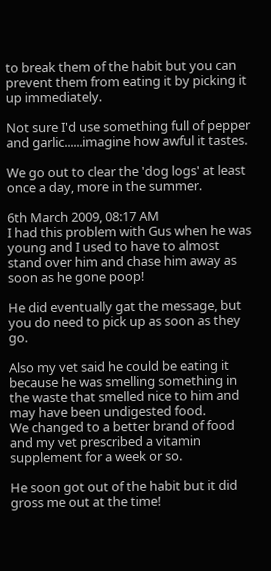to break them of the habit but you can prevent them from eating it by picking it up immediately.

Not sure I'd use something full of pepper and garlic......imagine how awful it tastes.

We go out to clear the 'dog logs' at least once a day, more in the summer.

6th March 2009, 08:17 AM
I had this problem with Gus when he was young and I used to have to almost stand over him and chase him away as soon as he gone poop!

He did eventually gat the message, but you do need to pick up as soon as they go.

Also my vet said he could be eating it because he was smelling something in the waste that smelled nice to him and may have been undigested food.
We changed to a better brand of food and my vet prescribed a vitamin supplement for a week or so.

He soon got out of the habit but it did gross me out at the time!